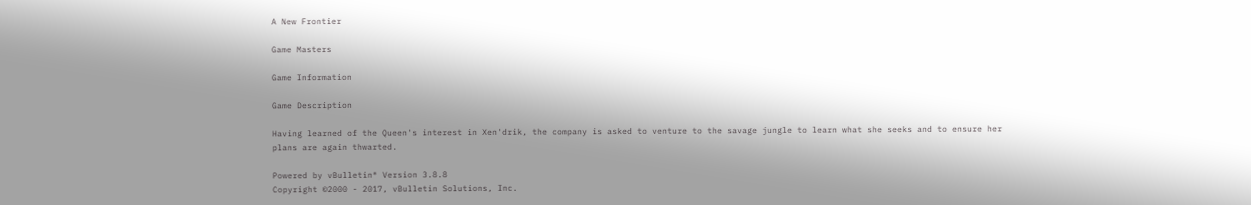A New Frontier

Game Masters

Game Information

Game Description

Having learned of the Queen's interest in Xen'drik, the company is asked to venture to the savage jungle to learn what she seeks and to ensure her plans are again thwarted.

Powered by vBulletin® Version 3.8.8
Copyright ©2000 - 2017, vBulletin Solutions, Inc.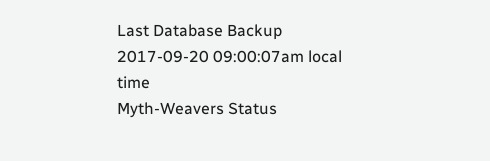Last Database Backup 2017-09-20 09:00:07am local time
Myth-Weavers Status